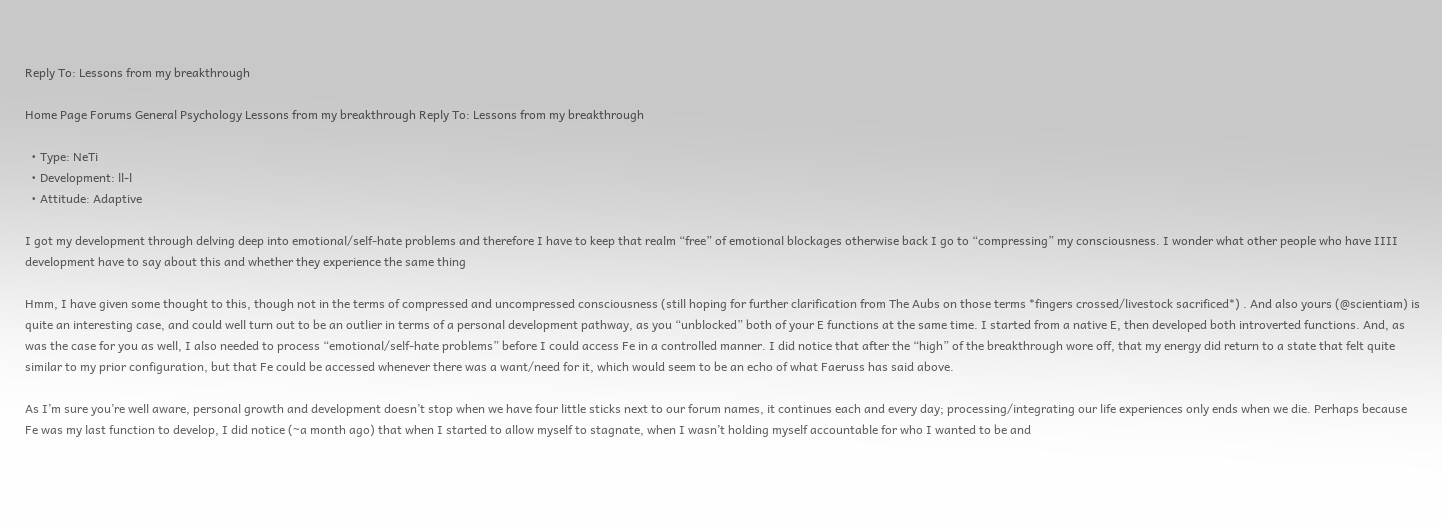Reply To: Lessons from my breakthrough

Home Page Forums General Psychology Lessons from my breakthrough Reply To: Lessons from my breakthrough

  • Type: NeTi
  • Development: ll-l
  • Attitude: Adaptive

I got my development through delving deep into emotional/self-hate problems and therefore I have to keep that realm “free” of emotional blockages otherwise back I go to “compressing” my consciousness. I wonder what other people who have IIII development have to say about this and whether they experience the same thing

Hmm, I have given some thought to this, though not in the terms of compressed and uncompressed consciousness (still hoping for further clarification from The Aubs on those terms *fingers crossed/livestock sacrificed*) . And also yours (@scientiam) is quite an interesting case, and could well turn out to be an outlier in terms of a personal development pathway, as you “unblocked” both of your E functions at the same time. I started from a native E, then developed both introverted functions. And, as was the case for you as well, I also needed to process “emotional/self-hate problems” before I could access Fe in a controlled manner. I did notice that after the “high” of the breakthrough wore off, that my energy did return to a state that felt quite similar to my prior configuration, but that Fe could be accessed whenever there was a want/need for it, which would seem to be an echo of what Faeruss has said above.

As I’m sure you’re well aware, personal growth and development doesn’t stop when we have four little sticks next to our forum names, it continues each and every day; processing/integrating our life experiences only ends when we die. Perhaps because Fe was my last function to develop, I did notice (~a month ago) that when I started to allow myself to stagnate, when I wasn’t holding myself accountable for who I wanted to be and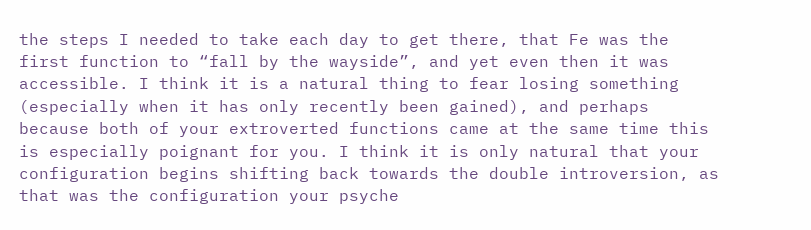the steps I needed to take each day to get there, that Fe was the first function to “fall by the wayside”, and yet even then it was accessible. I think it is a natural thing to fear losing something (especially when it has only recently been gained), and perhaps because both of your extroverted functions came at the same time this is especially poignant for you. I think it is only natural that your configuration begins shifting back towards the double introversion, as that was the configuration your psyche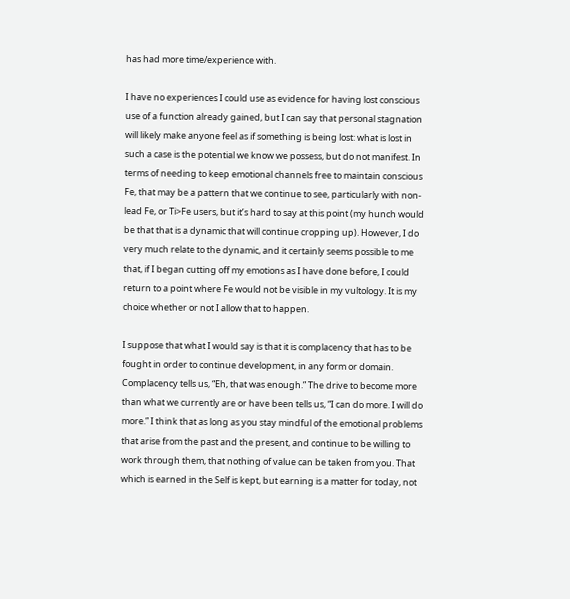has had more time/experience with.

I have no experiences I could use as evidence for having lost conscious use of a function already gained, but I can say that personal stagnation will likely make anyone feel as if something is being lost: what is lost in such a case is the potential we know we possess, but do not manifest. In terms of needing to keep emotional channels free to maintain conscious Fe, that may be a pattern that we continue to see, particularly with non-lead Fe, or Ti>Fe users, but it’s hard to say at this point (my hunch would be that that is a dynamic that will continue cropping up). However, I do very much relate to the dynamic, and it certainly seems possible to me that, if I began cutting off my emotions as I have done before, I could return to a point where Fe would not be visible in my vultology. It is my choice whether or not I allow that to happen.

I suppose that what I would say is that it is complacency that has to be fought in order to continue development, in any form or domain. Complacency tells us, “Eh, that was enough.” The drive to become more than what we currently are or have been tells us, “I can do more. I will do more.” I think that as long as you stay mindful of the emotional problems that arise from the past and the present, and continue to be willing to work through them, that nothing of value can be taken from you. That which is earned in the Self is kept, but earning is a matter for today, not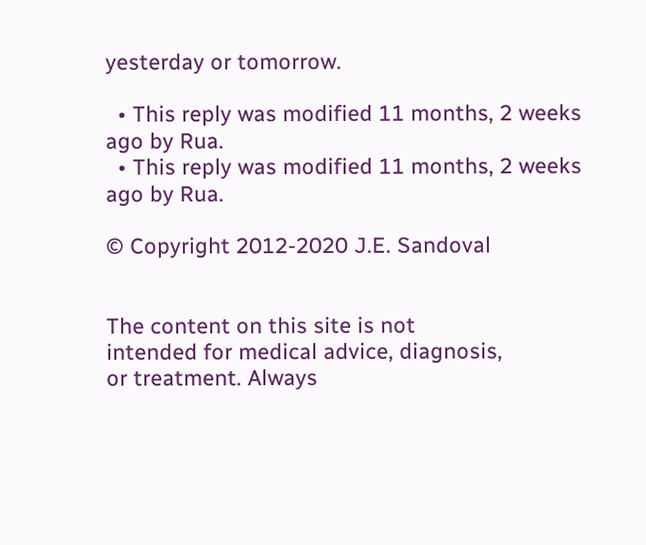yesterday or tomorrow.

  • This reply was modified 11 months, 2 weeks ago by Rua.
  • This reply was modified 11 months, 2 weeks ago by Rua.

© Copyright 2012-2020 J.E. Sandoval


The content on this site is not
intended for medical advice, diagnosis,
or treatment. Always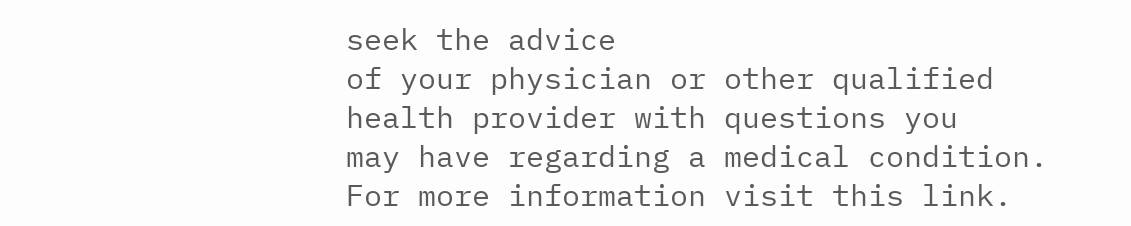seek the advice
of your physician or other qualified
health provider with questions you
may have regarding a medical condition.
For more information visit this link.